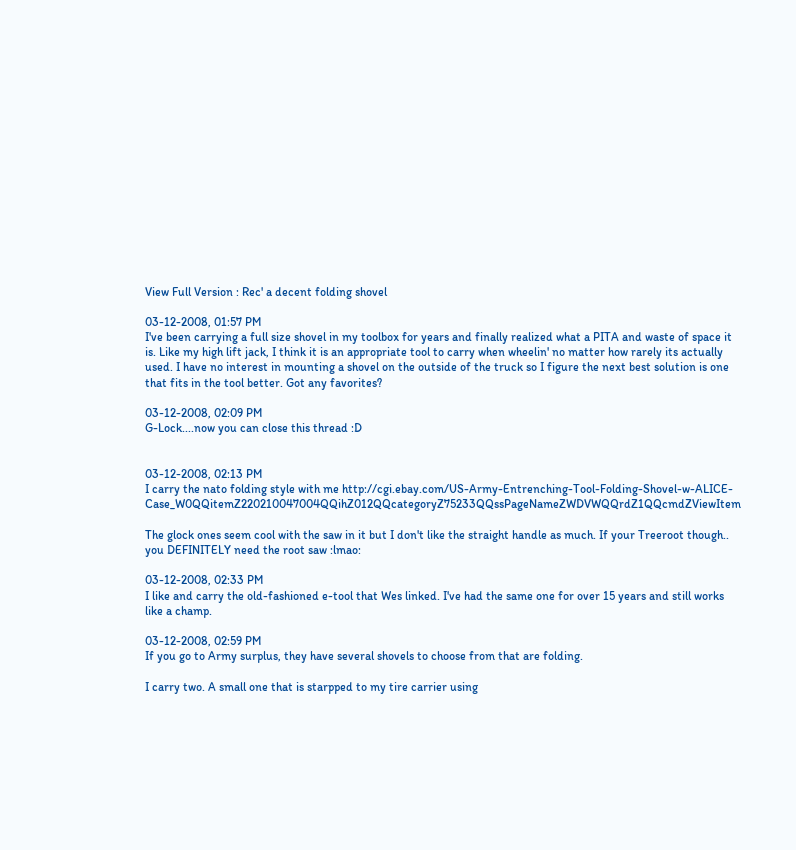View Full Version : Rec' a decent folding shovel

03-12-2008, 01:57 PM
I've been carrying a full size shovel in my toolbox for years and finally realized what a PITA and waste of space it is. Like my high lift jack, I think it is an appropriate tool to carry when wheelin' no matter how rarely its actually used. I have no interest in mounting a shovel on the outside of the truck so I figure the next best solution is one that fits in the tool better. Got any favorites?

03-12-2008, 02:09 PM
G-Lock....now you can close this thread :D


03-12-2008, 02:13 PM
I carry the nato folding style with me http://cgi.ebay.com/US-Army-Entrenching-Tool-Folding-Shovel-w-ALICE-Case_W0QQitemZ220210047004QQihZ012QQcategoryZ75233QQssPageNameZWDVWQQrdZ1QQcmdZViewItem

The glock ones seem cool with the saw in it but I don't like the straight handle as much. If your Treeroot though.. you DEFINITELY need the root saw :lmao:

03-12-2008, 02:33 PM
I like and carry the old-fashioned e-tool that Wes linked. I've had the same one for over 15 years and still works like a champ.

03-12-2008, 02:59 PM
If you go to Army surplus, they have several shovels to choose from that are folding.

I carry two. A small one that is starpped to my tire carrier using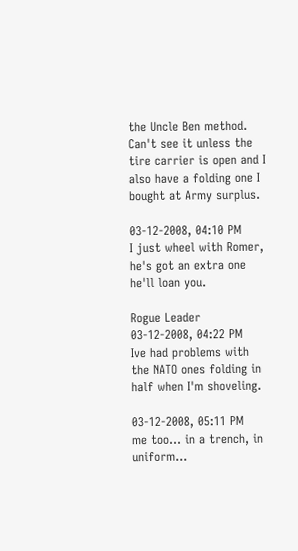the Uncle Ben method. Can't see it unless the tire carrier is open and I also have a folding one I bought at Army surplus.

03-12-2008, 04:10 PM
I just wheel with Romer, he's got an extra one he'll loan you.

Rogue Leader
03-12-2008, 04:22 PM
Ive had problems with the NATO ones folding in half when I'm shoveling.

03-12-2008, 05:11 PM
me too... in a trench, in uniform...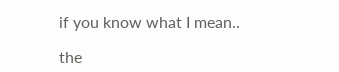if you know what I mean..

the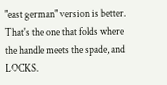"east german" version is better. That's the one that folds where the handle meets the spade, and LOCKS.